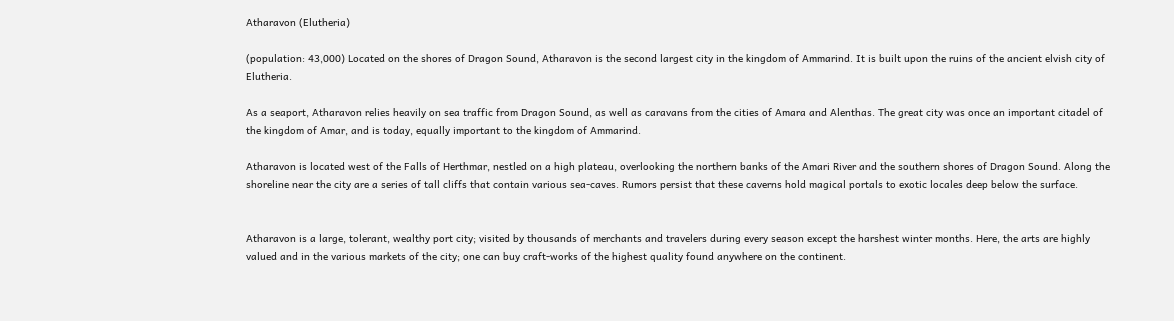Atharavon (Elutheria)

(population: 43,000) Located on the shores of Dragon Sound, Atharavon is the second largest city in the kingdom of Ammarind. It is built upon the ruins of the ancient elvish city of Elutheria.

As a seaport, Atharavon relies heavily on sea traffic from Dragon Sound, as well as caravans from the cities of Amara and Alenthas. The great city was once an important citadel of the kingdom of Amar, and is today, equally important to the kingdom of Ammarind.

Atharavon is located west of the Falls of Herthmar, nestled on a high plateau, overlooking the northern banks of the Amari River and the southern shores of Dragon Sound. Along the shoreline near the city are a series of tall cliffs that contain various sea-caves. Rumors persist that these caverns hold magical portals to exotic locales deep below the surface.


Atharavon is a large, tolerant, wealthy port city; visited by thousands of merchants and travelers during every season except the harshest winter months. Here, the arts are highly valued and in the various markets of the city; one can buy craft-works of the highest quality found anywhere on the continent.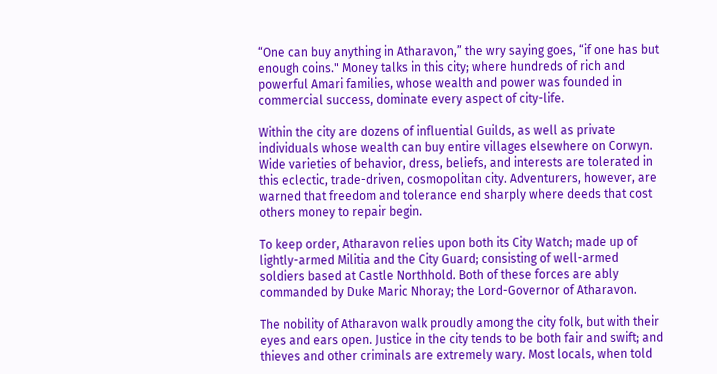“One can buy anything in Atharavon,” the wry saying goes, “if one has but enough coins." Money talks in this city; where hundreds of rich and powerful Amari families, whose wealth and power was founded in commercial success, dominate every aspect of city-life.

Within the city are dozens of influential Guilds, as well as private individuals whose wealth can buy entire villages elsewhere on Corwyn. Wide varieties of behavior, dress, beliefs, and interests are tolerated in this eclectic, trade-driven, cosmopolitan city. Adventurers, however, are warned that freedom and tolerance end sharply where deeds that cost others money to repair begin.

To keep order, Atharavon relies upon both its City Watch; made up of lightly-armed Militia and the City Guard; consisting of well-armed soldiers based at Castle Northhold. Both of these forces are ably commanded by Duke Maric Nhoray; the Lord-Governor of Atharavon.

The nobility of Atharavon walk proudly among the city folk, but with their eyes and ears open. Justice in the city tends to be both fair and swift; and thieves and other criminals are extremely wary. Most locals, when told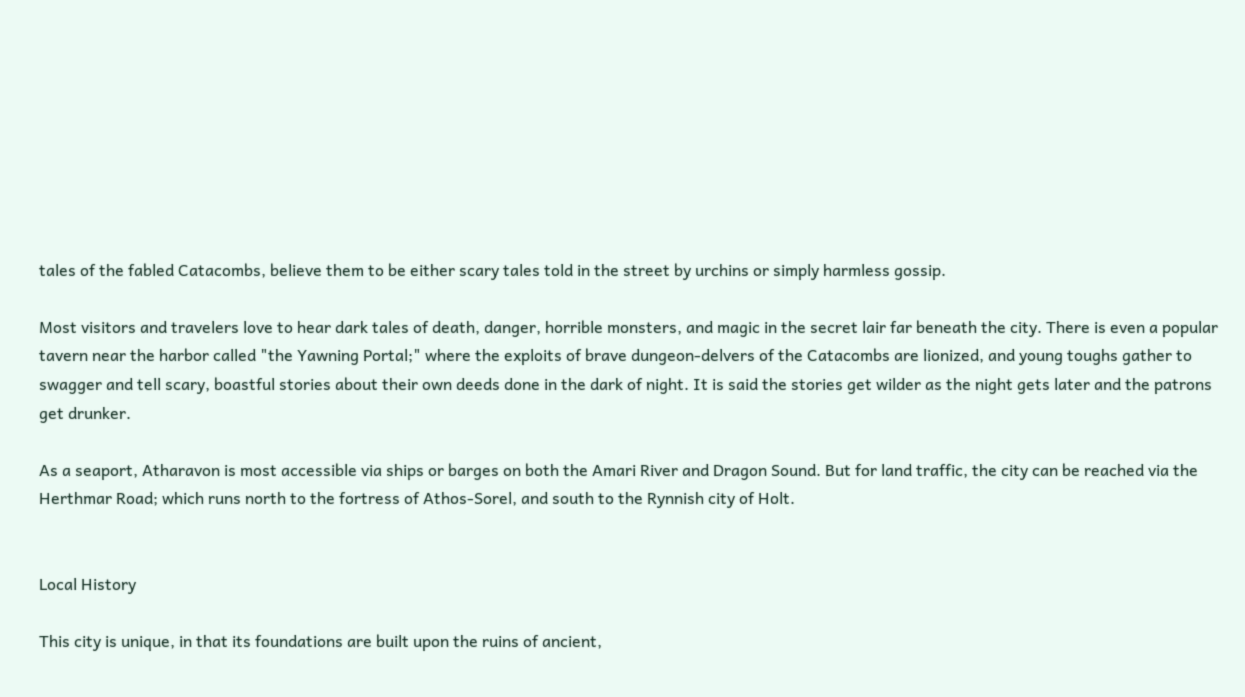tales of the fabled Catacombs, believe them to be either scary tales told in the street by urchins or simply harmless gossip.

Most visitors and travelers love to hear dark tales of death, danger, horrible monsters, and magic in the secret lair far beneath the city. There is even a popular tavern near the harbor called "the Yawning Portal;" where the exploits of brave dungeon-delvers of the Catacombs are lionized, and young toughs gather to swagger and tell scary, boastful stories about their own deeds done in the dark of night. It is said the stories get wilder as the night gets later and the patrons get drunker.

As a seaport, Atharavon is most accessible via ships or barges on both the Amari River and Dragon Sound. But for land traffic, the city can be reached via the Herthmar Road; which runs north to the fortress of Athos-Sorel, and south to the Rynnish city of Holt.


Local History

This city is unique, in that its foundations are built upon the ruins of ancient,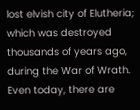lost elvish city of Elutheria; which was destroyed thousands of years ago, during the War of Wrath. Even today, there are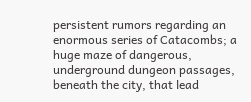persistent rumors regarding an enormous series of Catacombs; a huge maze of dangerous, underground dungeon passages, beneath the city, that lead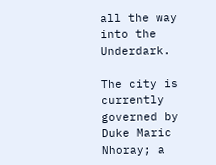all the way into the Underdark.

The city is currently governed by Duke Maric Nhoray; a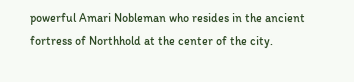powerful Amari Nobleman who resides in the ancient fortress of Northhold at the center of the city.